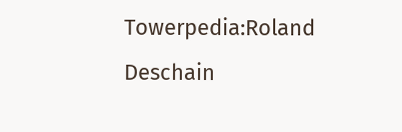Towerpedia:Roland Deschain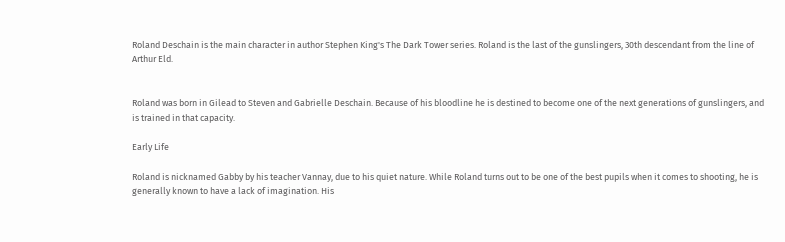Roland Deschain is the main character in author Stephen King's The Dark Tower series. Roland is the last of the gunslingers, 30th descendant from the line of Arthur Eld.


Roland was born in Gilead to Steven and Gabrielle Deschain. Because of his bloodline he is destined to become one of the next generations of gunslingers, and is trained in that capacity.

Early Life

Roland is nicknamed Gabby by his teacher Vannay, due to his quiet nature. While Roland turns out to be one of the best pupils when it comes to shooting, he is generally known to have a lack of imagination. His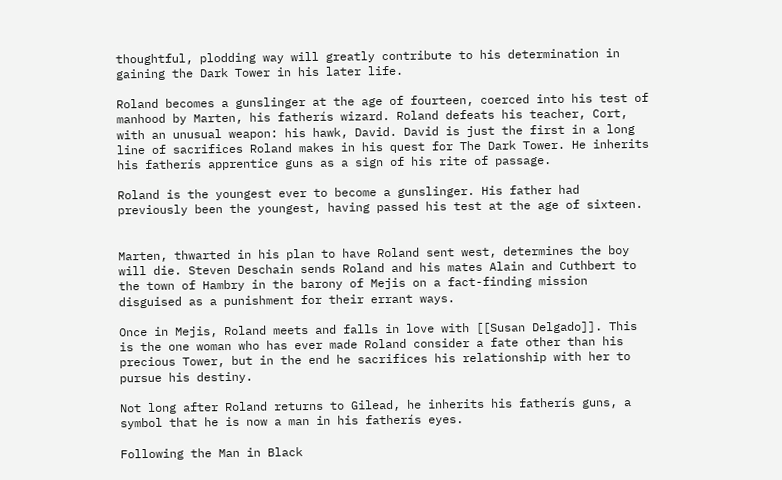thoughtful, plodding way will greatly contribute to his determination in gaining the Dark Tower in his later life.

Roland becomes a gunslinger at the age of fourteen, coerced into his test of manhood by Marten, his fatherís wizard. Roland defeats his teacher, Cort, with an unusual weapon: his hawk, David. David is just the first in a long line of sacrifices Roland makes in his quest for The Dark Tower. He inherits his fatherís apprentice guns as a sign of his rite of passage.

Roland is the youngest ever to become a gunslinger. His father had previously been the youngest, having passed his test at the age of sixteen.


Marten, thwarted in his plan to have Roland sent west, determines the boy will die. Steven Deschain sends Roland and his mates Alain and Cuthbert to the town of Hambry in the barony of Mejis on a fact-finding mission disguised as a punishment for their errant ways.

Once in Mejis, Roland meets and falls in love with [[Susan Delgado]]. This is the one woman who has ever made Roland consider a fate other than his precious Tower, but in the end he sacrifices his relationship with her to pursue his destiny.

Not long after Roland returns to Gilead, he inherits his fatherís guns, a symbol that he is now a man in his fatherís eyes.

Following the Man in Black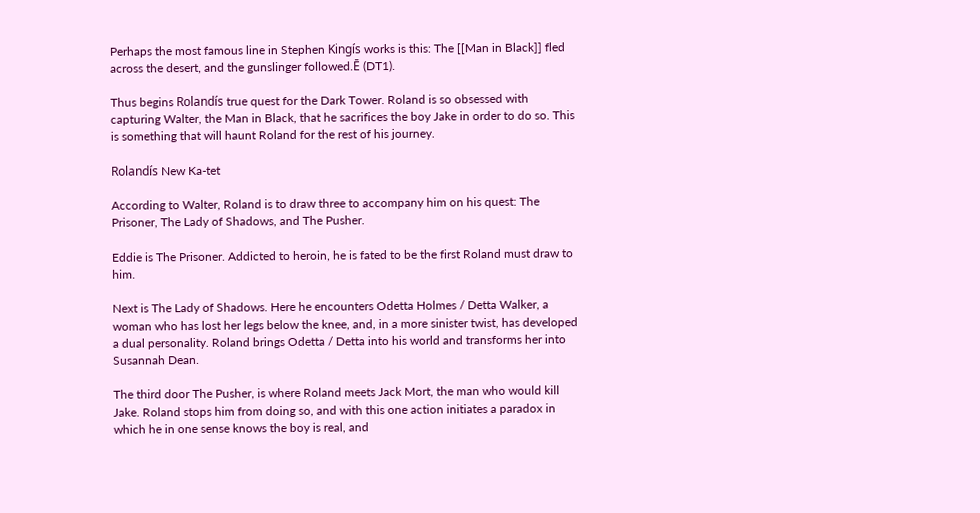Perhaps the most famous line in Stephen Kingís works is this: The [[Man in Black]] fled across the desert, and the gunslinger followed.Ē (DT1).

Thus begins Rolandís true quest for the Dark Tower. Roland is so obsessed with capturing Walter, the Man in Black, that he sacrifices the boy Jake in order to do so. This is something that will haunt Roland for the rest of his journey.

Rolandís New Ka-tet

According to Walter, Roland is to draw three to accompany him on his quest: The Prisoner, The Lady of Shadows, and The Pusher.

Eddie is The Prisoner. Addicted to heroin, he is fated to be the first Roland must draw to him.

Next is The Lady of Shadows. Here he encounters Odetta Holmes / Detta Walker, a woman who has lost her legs below the knee, and, in a more sinister twist, has developed a dual personality. Roland brings Odetta / Detta into his world and transforms her into Susannah Dean.

The third door The Pusher, is where Roland meets Jack Mort, the man who would kill Jake. Roland stops him from doing so, and with this one action initiates a paradox in which he in one sense knows the boy is real, and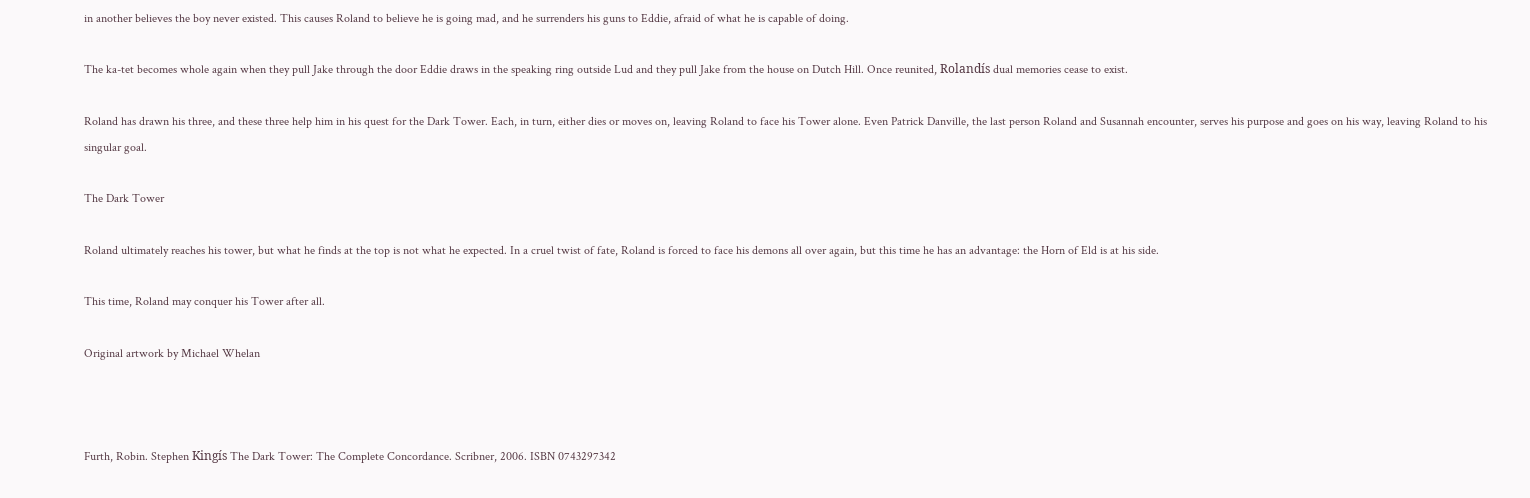in another believes the boy never existed. This causes Roland to believe he is going mad, and he surrenders his guns to Eddie, afraid of what he is capable of doing.

The ka-tet becomes whole again when they pull Jake through the door Eddie draws in the speaking ring outside Lud and they pull Jake from the house on Dutch Hill. Once reunited, Rolandís dual memories cease to exist.

Roland has drawn his three, and these three help him in his quest for the Dark Tower. Each, in turn, either dies or moves on, leaving Roland to face his Tower alone. Even Patrick Danville, the last person Roland and Susannah encounter, serves his purpose and goes on his way, leaving Roland to his singular goal.

The Dark Tower

Roland ultimately reaches his tower, but what he finds at the top is not what he expected. In a cruel twist of fate, Roland is forced to face his demons all over again, but this time he has an advantage: the Horn of Eld is at his side.

This time, Roland may conquer his Tower after all.

Original artwork by Michael Whelan



Furth, Robin. Stephen Kingís The Dark Tower: The Complete Concordance. Scribner, 2006. ISBN 0743297342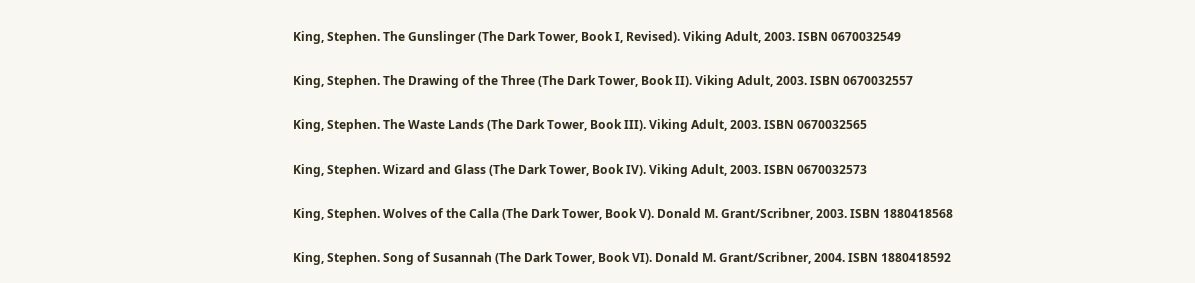King, Stephen. The Gunslinger (The Dark Tower, Book I, Revised). Viking Adult, 2003. ISBN 0670032549

King, Stephen. The Drawing of the Three (The Dark Tower, Book II). Viking Adult, 2003. ISBN 0670032557

King, Stephen. The Waste Lands (The Dark Tower, Book III). Viking Adult, 2003. ISBN 0670032565

King, Stephen. Wizard and Glass (The Dark Tower, Book IV). Viking Adult, 2003. ISBN 0670032573

King, Stephen. Wolves of the Calla (The Dark Tower, Book V). Donald M. Grant/Scribner, 2003. ISBN 1880418568

King, Stephen. Song of Susannah (The Dark Tower, Book VI). Donald M. Grant/Scribner, 2004. ISBN 1880418592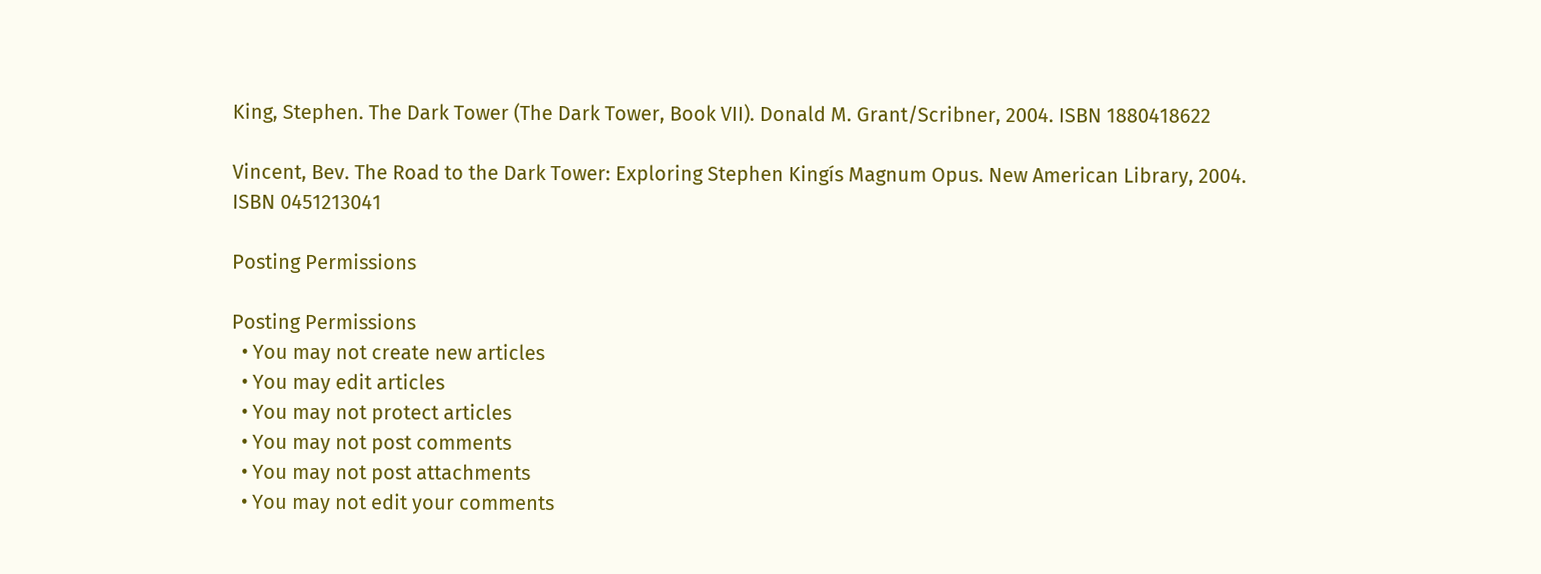King, Stephen. The Dark Tower (The Dark Tower, Book VII). Donald M. Grant/Scribner, 2004. ISBN 1880418622

Vincent, Bev. The Road to the Dark Tower: Exploring Stephen Kingís Magnum Opus. New American Library, 2004. ISBN 0451213041

Posting Permissions

Posting Permissions
  • You may not create new articles
  • You may edit articles
  • You may not protect articles
  • You may not post comments
  • You may not post attachments
  • You may not edit your comments